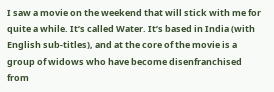I saw a movie on the weekend that will stick with me for quite a while. It’s called Water. It’s based in India (with English sub-titles), and at the core of the movie is a group of widows who have become disenfranchised from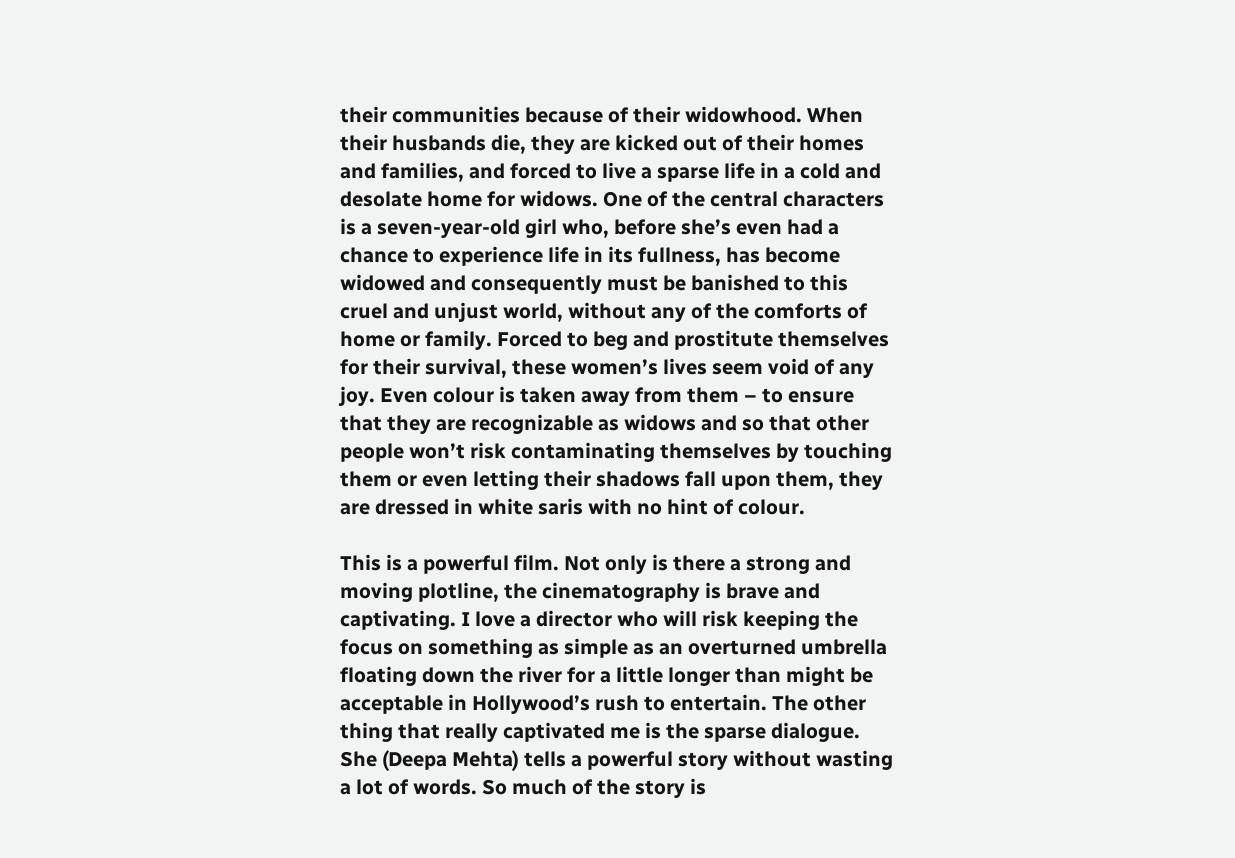their communities because of their widowhood. When their husbands die, they are kicked out of their homes and families, and forced to live a sparse life in a cold and desolate home for widows. One of the central characters is a seven-year-old girl who, before she’s even had a chance to experience life in its fullness, has become widowed and consequently must be banished to this cruel and unjust world, without any of the comforts of home or family. Forced to beg and prostitute themselves for their survival, these women’s lives seem void of any joy. Even colour is taken away from them – to ensure that they are recognizable as widows and so that other people won’t risk contaminating themselves by touching them or even letting their shadows fall upon them, they are dressed in white saris with no hint of colour.

This is a powerful film. Not only is there a strong and moving plotline, the cinematography is brave and captivating. I love a director who will risk keeping the focus on something as simple as an overturned umbrella floating down the river for a little longer than might be acceptable in Hollywood’s rush to entertain. The other thing that really captivated me is the sparse dialogue. She (Deepa Mehta) tells a powerful story without wasting a lot of words. So much of the story is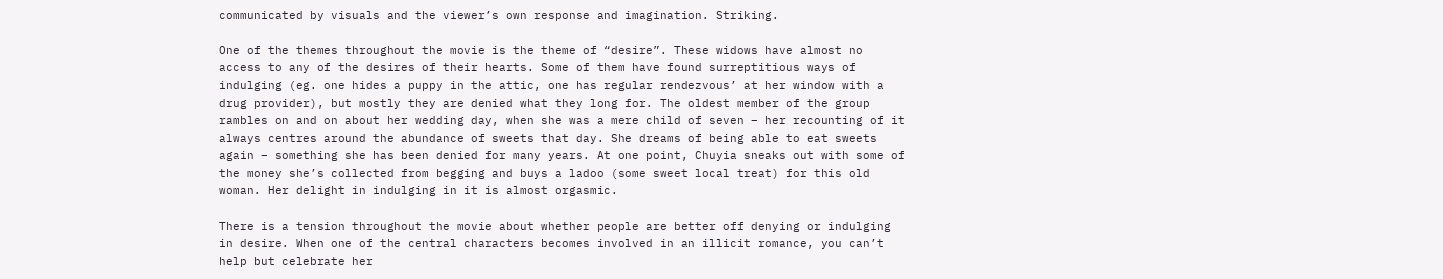communicated by visuals and the viewer’s own response and imagination. Striking.

One of the themes throughout the movie is the theme of “desire”. These widows have almost no access to any of the desires of their hearts. Some of them have found surreptitious ways of indulging (eg. one hides a puppy in the attic, one has regular rendezvous’ at her window with a drug provider), but mostly they are denied what they long for. The oldest member of the group rambles on and on about her wedding day, when she was a mere child of seven – her recounting of it always centres around the abundance of sweets that day. She dreams of being able to eat sweets again – something she has been denied for many years. At one point, Chuyia sneaks out with some of the money she’s collected from begging and buys a ladoo (some sweet local treat) for this old woman. Her delight in indulging in it is almost orgasmic.

There is a tension throughout the movie about whether people are better off denying or indulging in desire. When one of the central characters becomes involved in an illicit romance, you can’t help but celebrate her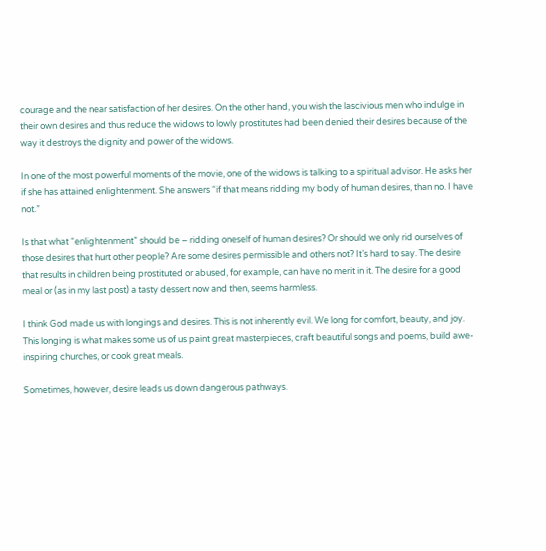courage and the near satisfaction of her desires. On the other hand, you wish the lascivious men who indulge in their own desires and thus reduce the widows to lowly prostitutes had been denied their desires because of the way it destroys the dignity and power of the widows.

In one of the most powerful moments of the movie, one of the widows is talking to a spiritual advisor. He asks her if she has attained enlightenment. She answers “if that means ridding my body of human desires, than no. I have not.”

Is that what “enlightenment” should be – ridding oneself of human desires? Or should we only rid ourselves of those desires that hurt other people? Are some desires permissible and others not? It’s hard to say. The desire that results in children being prostituted or abused, for example, can have no merit in it. The desire for a good meal or (as in my last post) a tasty dessert now and then, seems harmless.

I think God made us with longings and desires. This is not inherently evil. We long for comfort, beauty, and joy. This longing is what makes some us of us paint great masterpieces, craft beautiful songs and poems, build awe-inspiring churches, or cook great meals.

Sometimes, however, desire leads us down dangerous pathways.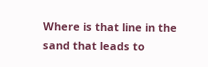Where is that line in the sand that leads to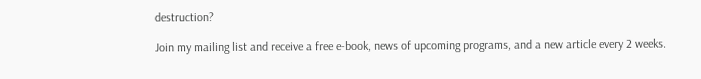destruction?

Join my mailing list and receive a free e-book, news of upcoming programs, and a new article every 2 weeks.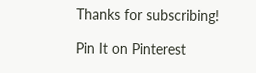Thanks for subscribing!

Pin It on Pinterest